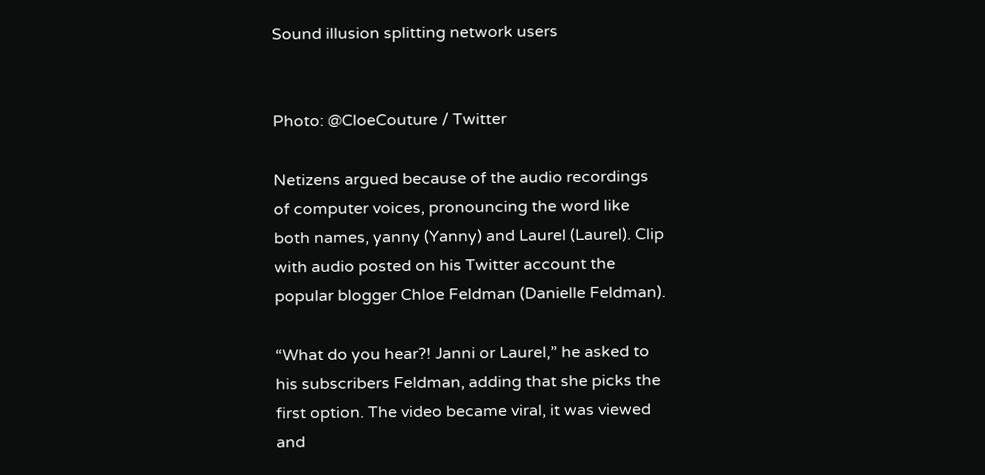Sound illusion splitting network users


Photo: @CloeCouture / Twitter

Netizens argued because of the audio recordings of computer voices, pronouncing the word like both names, yanny (Yanny) and Laurel (Laurel). Clip with audio posted on his Twitter account the popular blogger Chloe Feldman (Danielle Feldman).

“What do you hear?! Janni or Laurel,” he asked to his subscribers Feldman, adding that she picks the first option. The video became viral, it was viewed and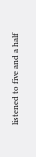listened to five and a half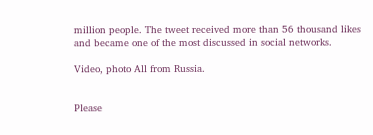million people. The tweet received more than 56 thousand likes and became one of the most discussed in social networks.

Video, photo All from Russia.


Please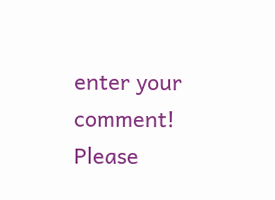enter your comment!
Please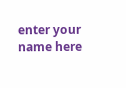enter your name here